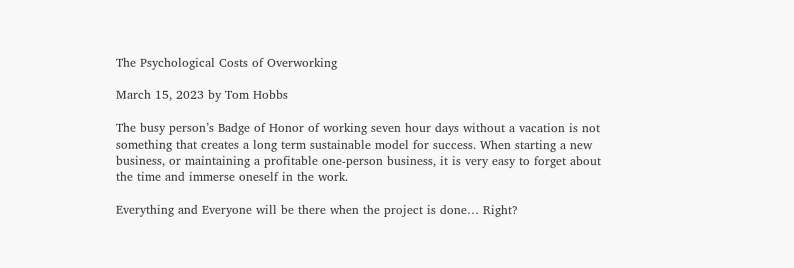The Psychological Costs of Overworking

March 15, 2023 by Tom Hobbs

The busy person’s Badge of Honor of working seven hour days without a vacation is not something that creates a long term sustainable model for success. When starting a new business, or maintaining a profitable one-person business, it is very easy to forget about the time and immerse oneself in the work.

Everything and Everyone will be there when the project is done… Right?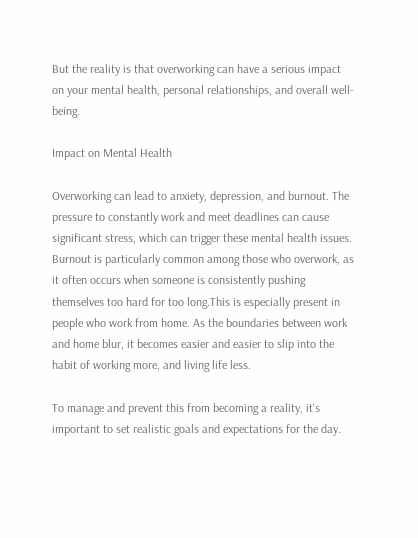But the reality is that overworking can have a serious impact on your mental health, personal relationships, and overall well-being.

Impact on Mental Health

Overworking can lead to anxiety, depression, and burnout. The pressure to constantly work and meet deadlines can cause significant stress, which can trigger these mental health issues. Burnout is particularly common among those who overwork, as it often occurs when someone is consistently pushing themselves too hard for too long.This is especially present in people who work from home. As the boundaries between work and home blur, it becomes easier and easier to slip into the habit of working more, and living life less.

To manage and prevent this from becoming a reality, it's important to set realistic goals and expectations for the day.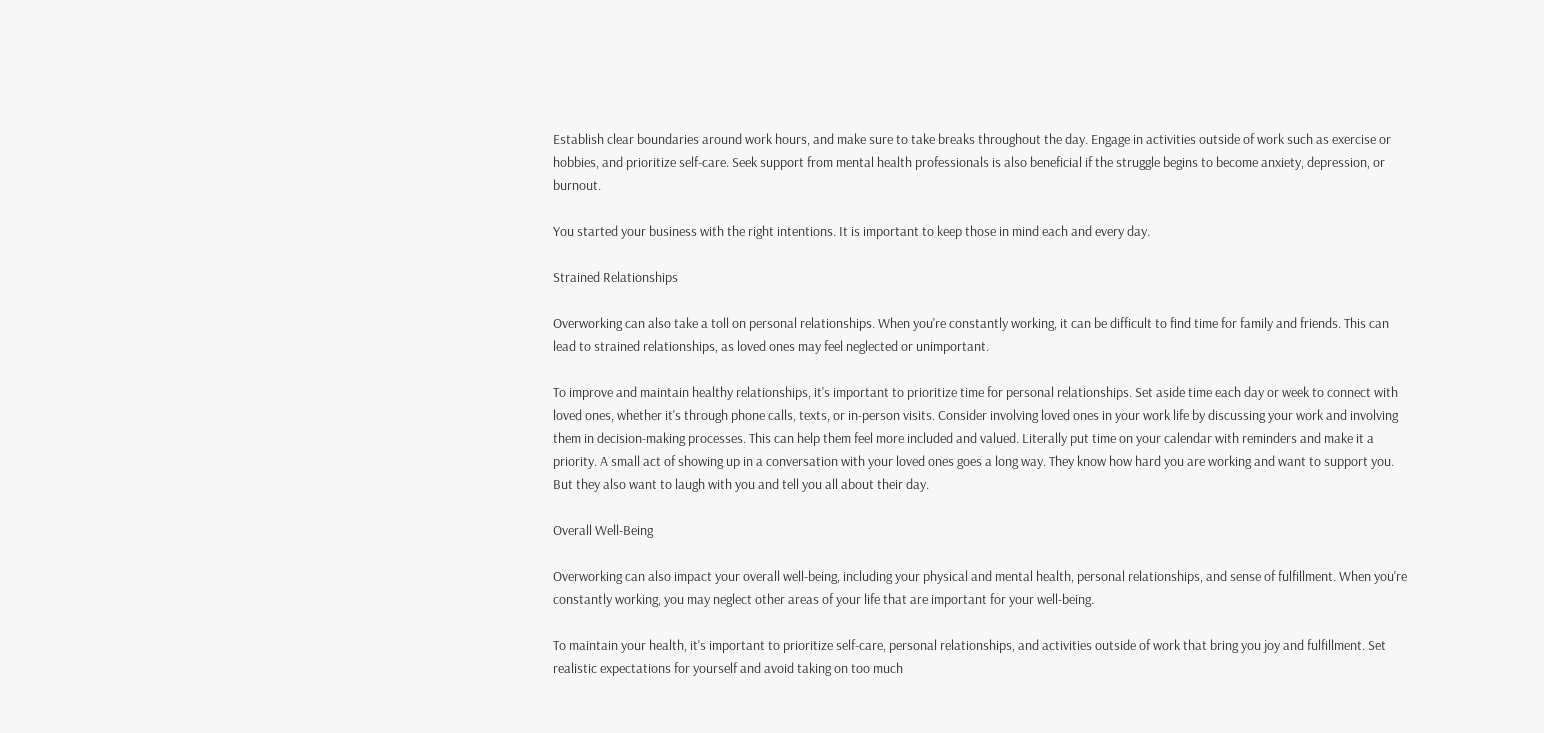Establish clear boundaries around work hours, and make sure to take breaks throughout the day. Engage in activities outside of work such as exercise or hobbies, and prioritize self-care. Seek support from mental health professionals is also beneficial if the struggle begins to become anxiety, depression, or burnout.

You started your business with the right intentions. It is important to keep those in mind each and every day.

Strained Relationships

Overworking can also take a toll on personal relationships. When you're constantly working, it can be difficult to find time for family and friends. This can lead to strained relationships, as loved ones may feel neglected or unimportant.

To improve and maintain healthy relationships, it's important to prioritize time for personal relationships. Set aside time each day or week to connect with loved ones, whether it's through phone calls, texts, or in-person visits. Consider involving loved ones in your work life by discussing your work and involving them in decision-making processes. This can help them feel more included and valued. Literally put time on your calendar with reminders and make it a priority. A small act of showing up in a conversation with your loved ones goes a long way. They know how hard you are working and want to support you. But they also want to laugh with you and tell you all about their day.

Overall Well-Being

Overworking can also impact your overall well-being, including your physical and mental health, personal relationships, and sense of fulfillment. When you're constantly working, you may neglect other areas of your life that are important for your well-being.

To maintain your health, it's important to prioritize self-care, personal relationships, and activities outside of work that bring you joy and fulfillment. Set realistic expectations for yourself and avoid taking on too much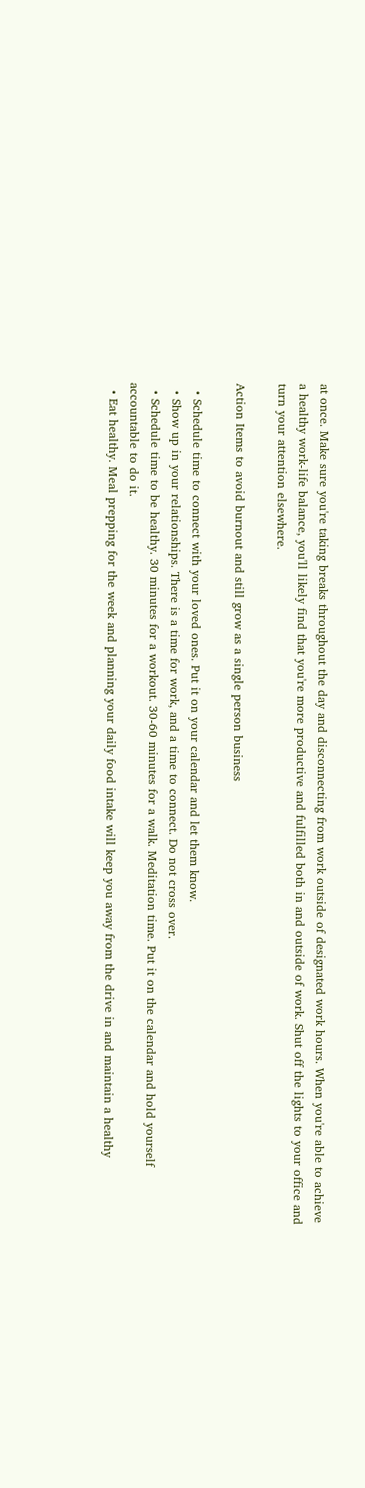at once. Make sure you're taking breaks throughout the day and disconnecting from work outside of designated work hours. When you're able to achieve a healthy work-life balance, you'll likely find that you're more productive and fulfilled both in and outside of work. Shut off the lights to your office and turn your attention elsewhere.

Action Items to avoid burnout and still grow as a single person business

  • Schedule time to connect with your loved ones. Put it on your calendar and let them know.
  • Show up in your relationships. There is a time for work, and a time to connect. Do not cross over.
  • Schedule time to be healthy. 30 minutes for a workout. 30-60 minutes for a walk. Meditation time. Put it on the calendar and hold yourself accountable to do it.
  • Eat healthy. Meal prepping for the week and planning your daily food intake will keep you away from the drive in and maintain a healthy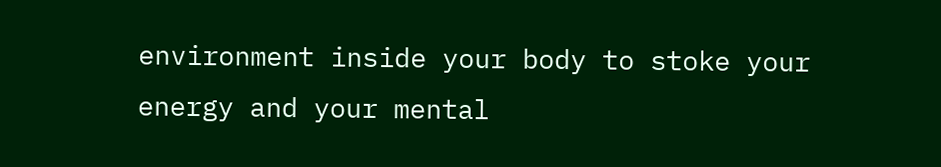environment inside your body to stoke your energy and your mental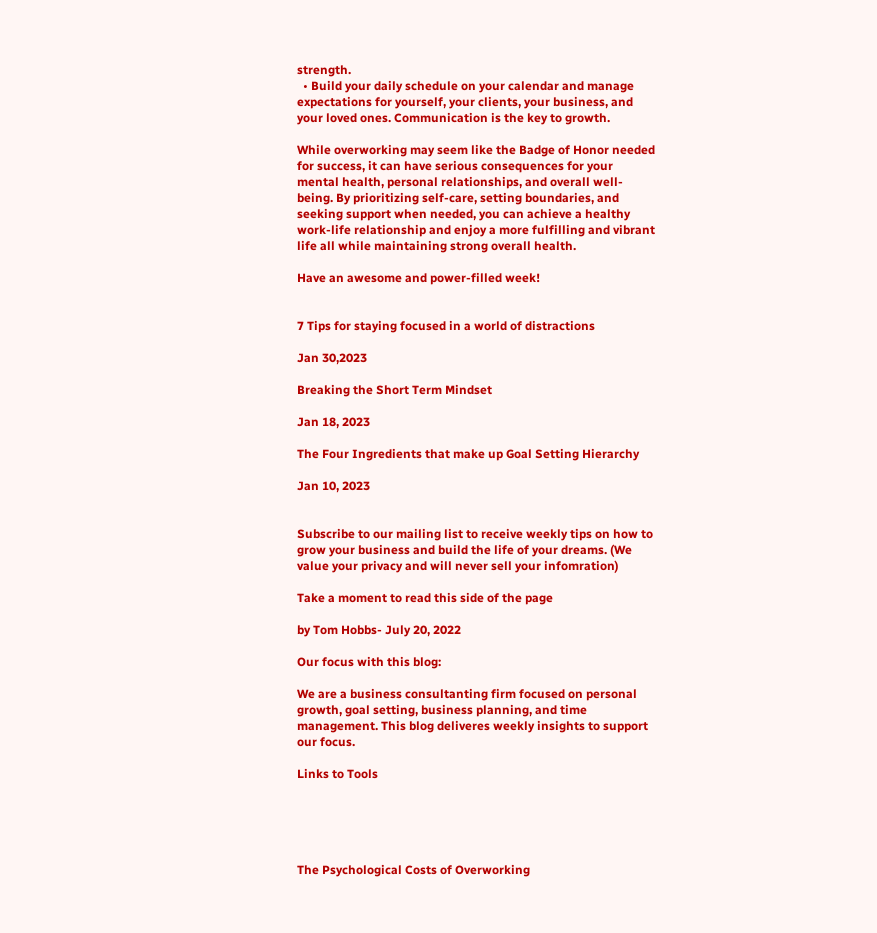strength.
  • Build your daily schedule on your calendar and manage expectations for yourself, your clients, your business, and your loved ones. Communication is the key to growth.

While overworking may seem like the Badge of Honor needed for success, it can have serious consequences for your mental health, personal relationships, and overall well-being. By prioritizing self-care, setting boundaries, and seeking support when needed, you can achieve a healthy work-life relationship and enjoy a more fulfilling and vibrant life all while maintaining strong overall health.

Have an awesome and power-filled week!


7 Tips for staying focused in a world of distractions

Jan 30,2023

Breaking the Short Term Mindset

Jan 18, 2023

The Four Ingredients that make up Goal Setting Hierarchy

Jan 10, 2023


Subscribe to our mailing list to receive weekly tips on how to grow your business and build the life of your dreams. (We value your privacy and will never sell your infomration)

Take a moment to read this side of the page

by Tom Hobbs- July 20, 2022

Our focus with this blog:

We are a business consultanting firm focused on personal growth, goal setting, business planning, and time management. This blog deliveres weekly insights to support our focus.

Links to Tools





The Psychological Costs of Overworking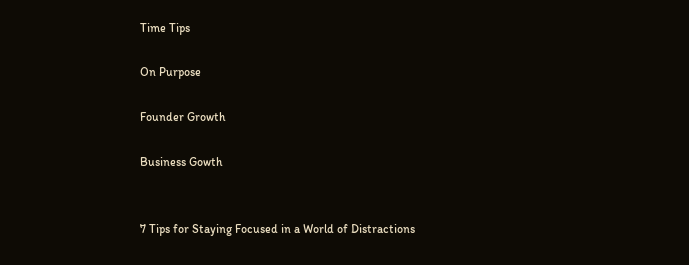Time Tips

On Purpose

Founder Growth

Business Gowth


7 Tips for Staying Focused in a World of Distractions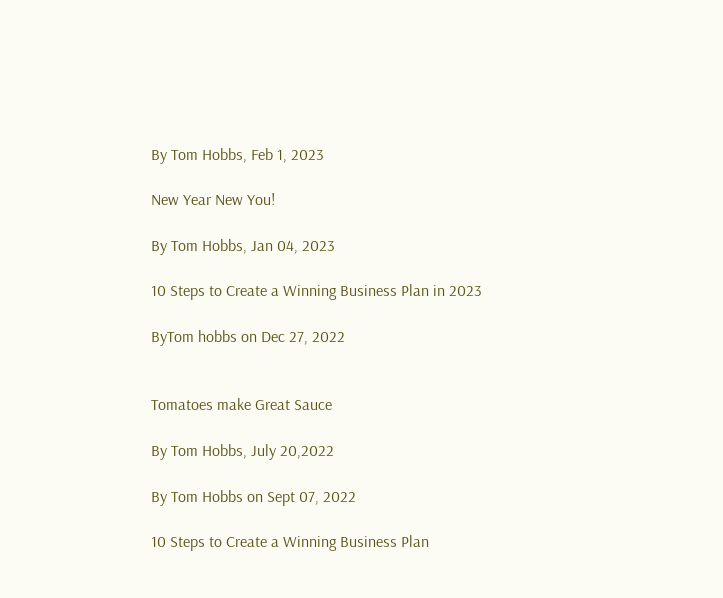By Tom Hobbs, Feb 1, 2023

New Year New You!

By Tom Hobbs, Jan 04, 2023

10 Steps to Create a Winning Business Plan in 2023

ByTom hobbs on Dec 27, 2022


Tomatoes make Great Sauce

By Tom Hobbs, July 20,2022

By Tom Hobbs on Sept 07, 2022

10 Steps to Create a Winning Business Plan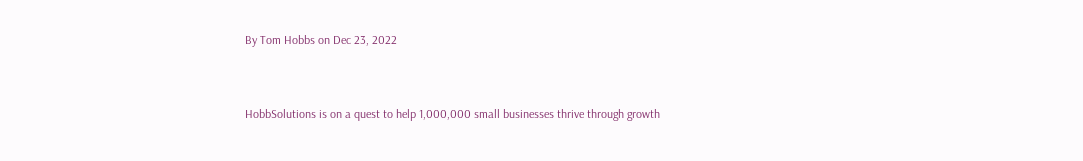By Tom Hobbs on Dec 23, 2022


HobbSolutions is on a quest to help 1,000,000 small businesses thrive through growth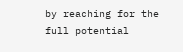by reaching for the full potential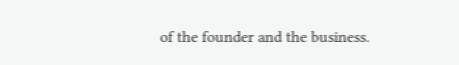of the founder and the business.